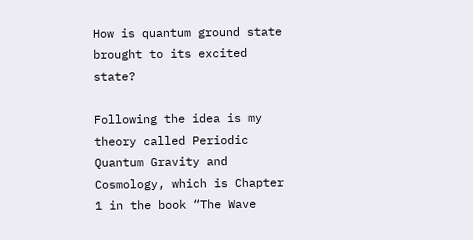How is quantum ground state brought to its excited state?

Following the idea is my theory called Periodic Quantum Gravity and Cosmology, which is Chapter 1 in the book “The Wave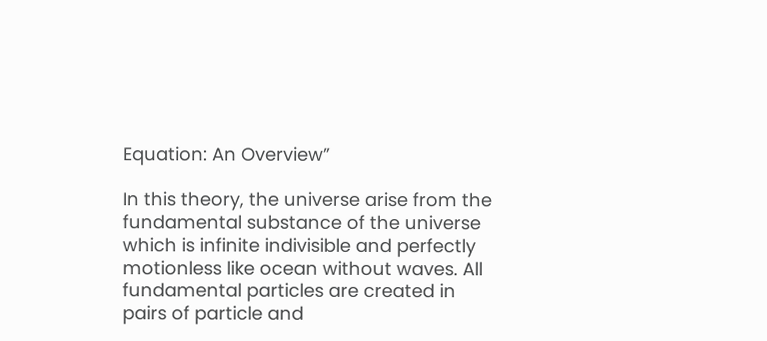Equation: An Overview”

In this theory, the universe arise from the fundamental substance of the universe which is infinite indivisible and perfectly motionless like ocean without waves. All fundamental particles are created in pairs of particle and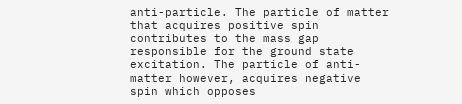anti-particle. The particle of matter that acquires positive spin contributes to the mass gap responsible for the ground state excitation. The particle of anti-matter however, acquires negative spin which opposes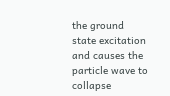the ground state excitation and causes the particle wave to collapse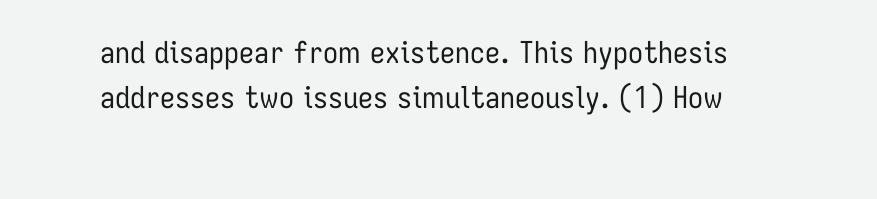and disappear from existence. This hypothesis addresses two issues simultaneously. (1) How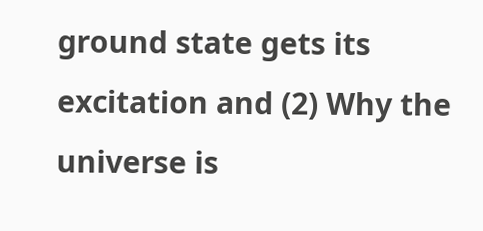ground state gets its excitation and (2) Why the universe is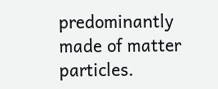predominantly made of matter particles.